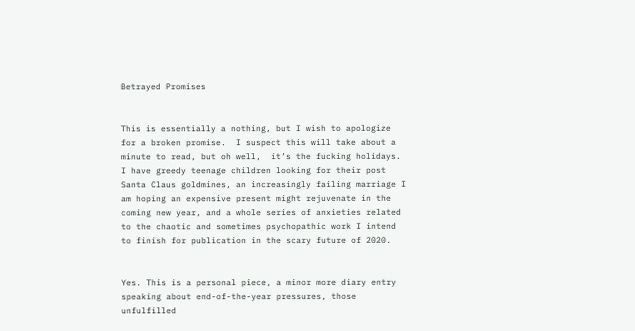Betrayed Promises


This is essentially a nothing, but I wish to apologize for a broken promise.  I suspect this will take about a minute to read, but oh well,  it’s the fucking holidays.  I have greedy teenage children looking for their post Santa Claus goldmines, an increasingly failing marriage I am hoping an expensive present might rejuvenate in the coming new year, and a whole series of anxieties related to the chaotic and sometimes psychopathic work I intend to finish for publication in the scary future of 2020.


Yes. This is a personal piece, a minor more diary entry speaking about end-of-the-year pressures, those unfulfilled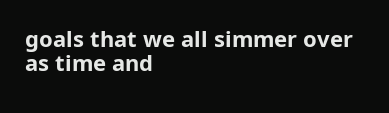goals that we all simmer over as time and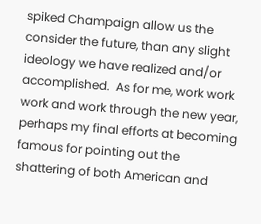spiked Champaign allow us the consider the future, than any slight ideology we have realized and/or accomplished.  As for me, work work work and work through the new year, perhaps my final efforts at becoming famous for pointing out the shattering of both American and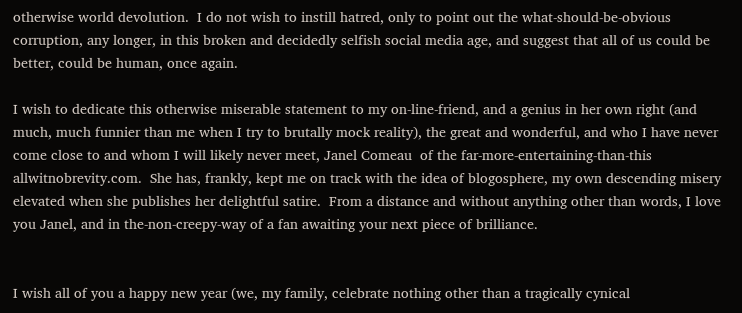otherwise world devolution.  I do not wish to instill hatred, only to point out the what-should-be-obvious corruption, any longer, in this broken and decidedly selfish social media age, and suggest that all of us could be better, could be human, once again.

I wish to dedicate this otherwise miserable statement to my on-line-friend, and a genius in her own right (and much, much funnier than me when I try to brutally mock reality), the great and wonderful, and who I have never come close to and whom I will likely never meet, Janel Comeau  of the far-more-entertaining-than-this allwitnobrevity.com.  She has, frankly, kept me on track with the idea of blogosphere, my own descending misery elevated when she publishes her delightful satire.  From a distance and without anything other than words, I love you Janel, and in the-non-creepy-way of a fan awaiting your next piece of brilliance.


I wish all of you a happy new year (we, my family, celebrate nothing other than a tragically cynical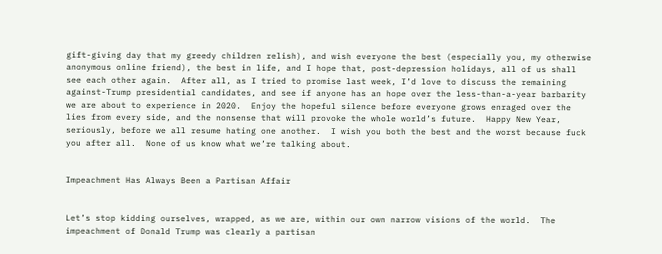gift-giving day that my greedy children relish), and wish everyone the best (especially you, my otherwise anonymous online friend), the best in life, and I hope that, post-depression holidays, all of us shall see each other again.  After all, as I tried to promise last week, I’d love to discuss the remaining against-Trump presidential candidates, and see if anyone has an hope over the less-than-a-year barbarity we are about to experience in 2020.  Enjoy the hopeful silence before everyone grows enraged over the lies from every side, and the nonsense that will provoke the whole world’s future.  Happy New Year, seriously, before we all resume hating one another.  I wish you both the best and the worst because fuck you after all.  None of us know what we’re talking about.


Impeachment Has Always Been a Partisan Affair


Let’s stop kidding ourselves, wrapped, as we are, within our own narrow visions of the world.  The impeachment of Donald Trump was clearly a partisan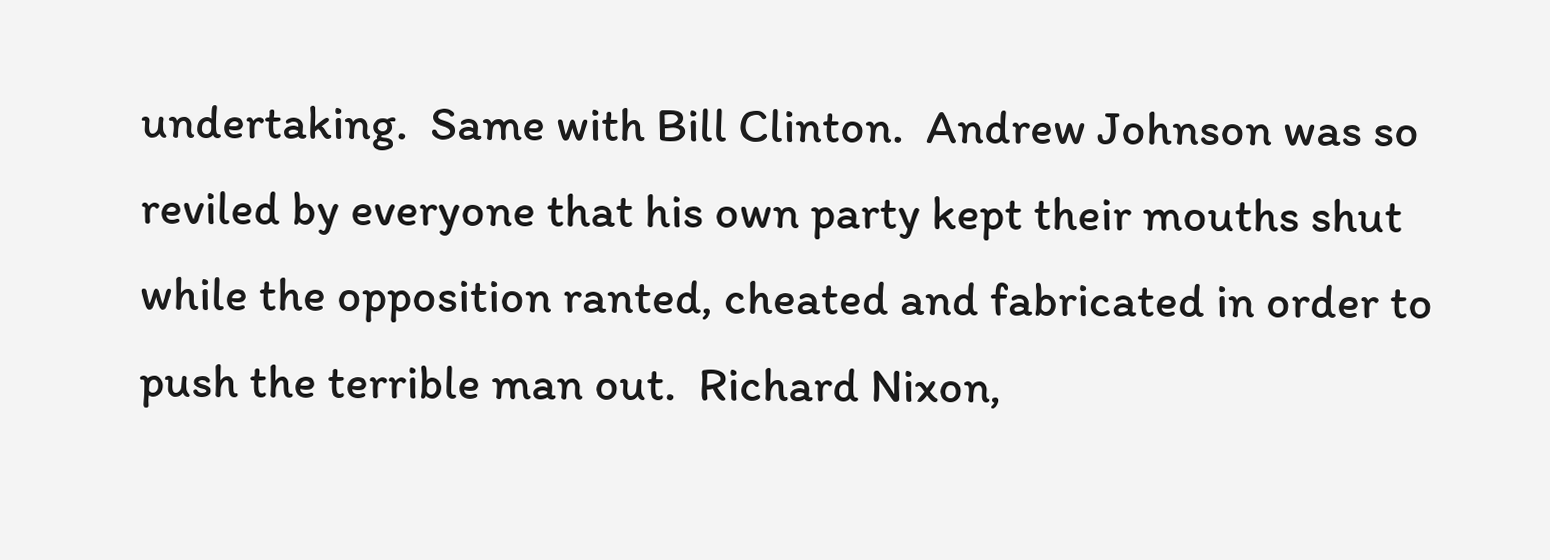undertaking.  Same with Bill Clinton.  Andrew Johnson was so reviled by everyone that his own party kept their mouths shut while the opposition ranted, cheated and fabricated in order to push the terrible man out.  Richard Nixon,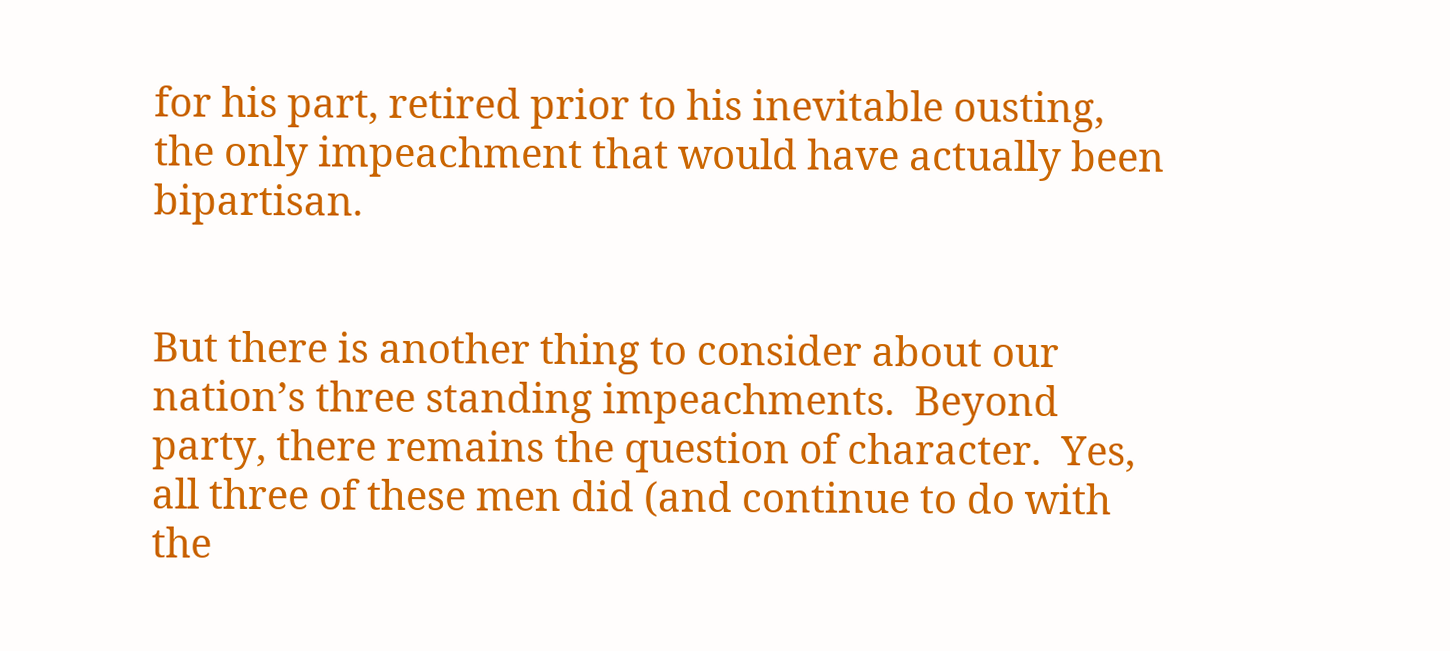for his part, retired prior to his inevitable ousting, the only impeachment that would have actually been bipartisan.


But there is another thing to consider about our nation’s three standing impeachments.  Beyond party, there remains the question of character.  Yes, all three of these men did (and continue to do with the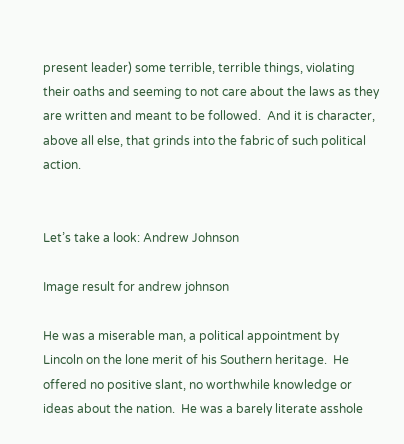present leader) some terrible, terrible things, violating their oaths and seeming to not care about the laws as they are written and meant to be followed.  And it is character, above all else, that grinds into the fabric of such political action.


Let’s take a look: Andrew Johnson

Image result for andrew johnson

He was a miserable man, a political appointment by Lincoln on the lone merit of his Southern heritage.  He offered no positive slant, no worthwhile knowledge or ideas about the nation.  He was a barely literate asshole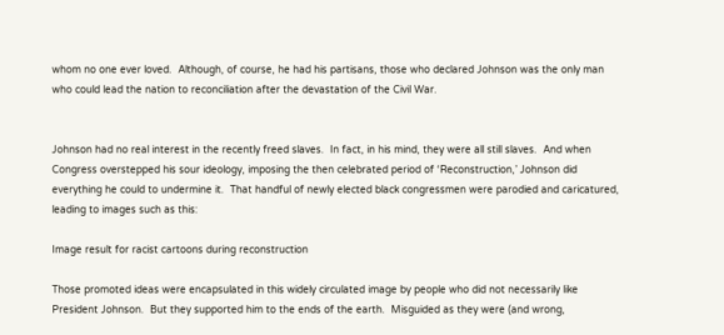whom no one ever loved.  Although, of course, he had his partisans, those who declared Johnson was the only man who could lead the nation to reconciliation after the devastation of the Civil War.


Johnson had no real interest in the recently freed slaves.  In fact, in his mind, they were all still slaves.  And when Congress overstepped his sour ideology, imposing the then celebrated period of ‘Reconstruction,’ Johnson did everything he could to undermine it.  That handful of newly elected black congressmen were parodied and caricatured, leading to images such as this:

Image result for racist cartoons during reconstruction

Those promoted ideas were encapsulated in this widely circulated image by people who did not necessarily like President Johnson.  But they supported him to the ends of the earth.  Misguided as they were (and wrong,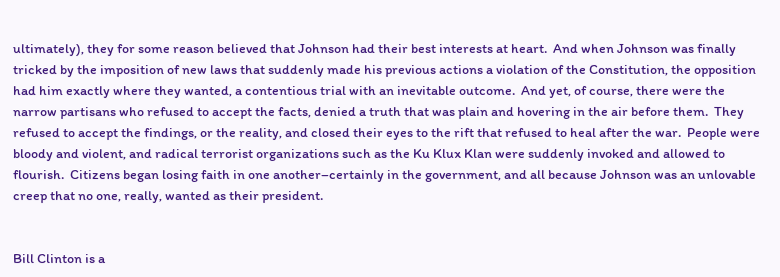ultimately), they for some reason believed that Johnson had their best interests at heart.  And when Johnson was finally tricked by the imposition of new laws that suddenly made his previous actions a violation of the Constitution, the opposition had him exactly where they wanted, a contentious trial with an inevitable outcome.  And yet, of course, there were the narrow partisans who refused to accept the facts, denied a truth that was plain and hovering in the air before them.  They refused to accept the findings, or the reality, and closed their eyes to the rift that refused to heal after the war.  People were bloody and violent, and radical terrorist organizations such as the Ku Klux Klan were suddenly invoked and allowed to flourish.  Citizens began losing faith in one another–certainly in the government, and all because Johnson was an unlovable creep that no one, really, wanted as their president.


Bill Clinton is a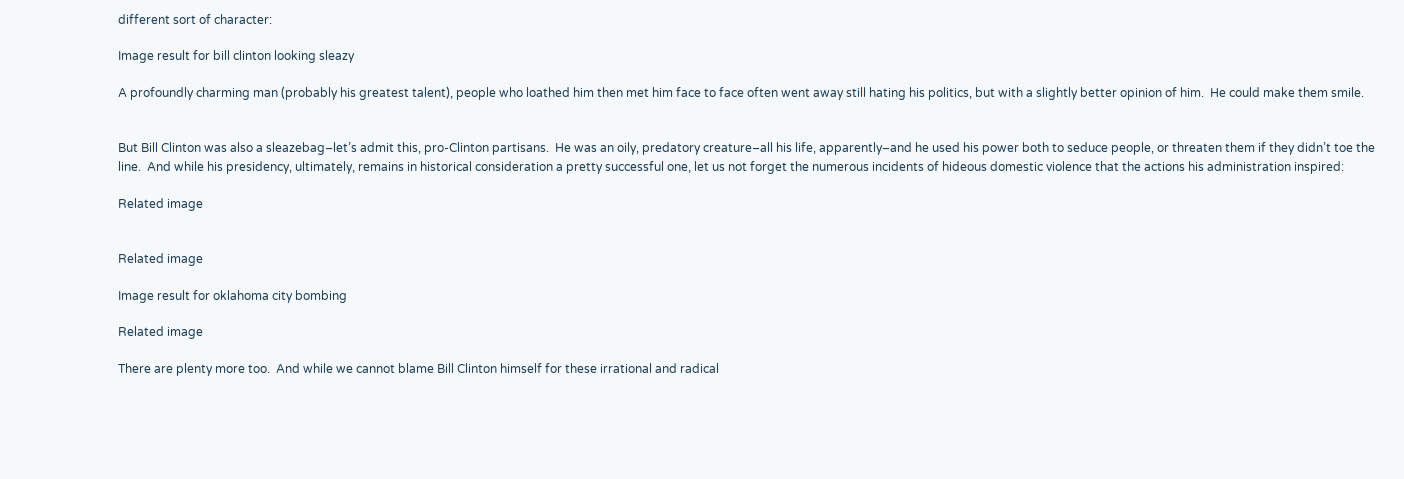different sort of character:

Image result for bill clinton looking sleazy

A profoundly charming man (probably his greatest talent), people who loathed him then met him face to face often went away still hating his politics, but with a slightly better opinion of him.  He could make them smile.


But Bill Clinton was also a sleazebag–let’s admit this, pro-Clinton partisans.  He was an oily, predatory creature–all his life, apparently–and he used his power both to seduce people, or threaten them if they didn’t toe the line.  And while his presidency, ultimately, remains in historical consideration a pretty successful one, let us not forget the numerous incidents of hideous domestic violence that the actions his administration inspired:

Related image


Related image

Image result for oklahoma city bombing

Related image

There are plenty more too.  And while we cannot blame Bill Clinton himself for these irrational and radical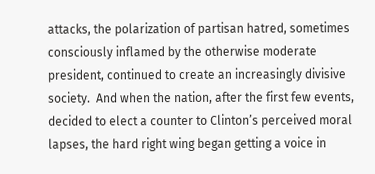attacks, the polarization of partisan hatred, sometimes consciously inflamed by the otherwise moderate president, continued to create an increasingly divisive society.  And when the nation, after the first few events, decided to elect a counter to Clinton’s perceived moral lapses, the hard right wing began getting a voice in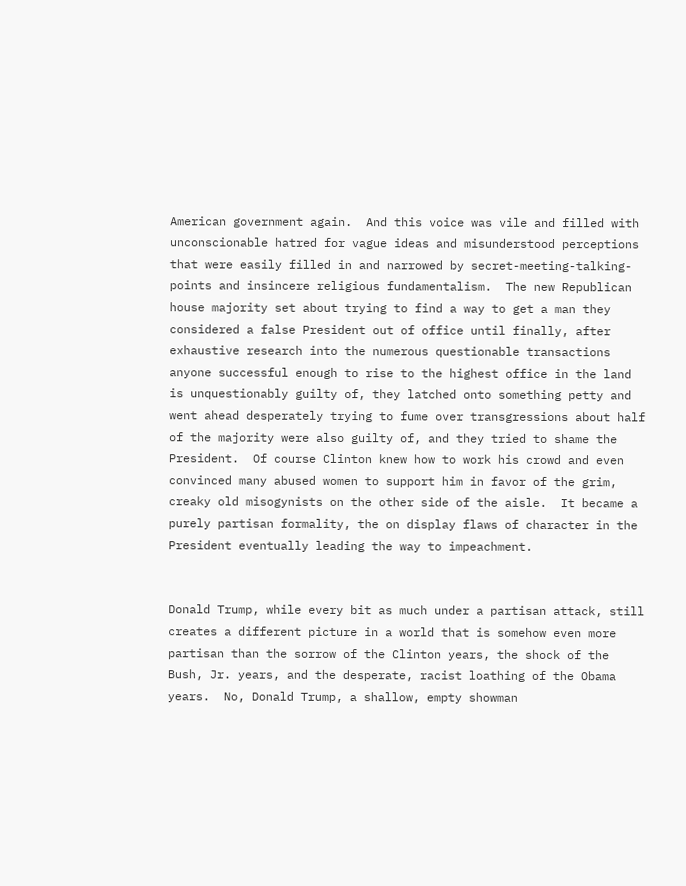American government again.  And this voice was vile and filled with unconscionable hatred for vague ideas and misunderstood perceptions that were easily filled in and narrowed by secret-meeting-talking-points and insincere religious fundamentalism.  The new Republican house majority set about trying to find a way to get a man they considered a false President out of office until finally, after exhaustive research into the numerous questionable transactions anyone successful enough to rise to the highest office in the land is unquestionably guilty of, they latched onto something petty and went ahead desperately trying to fume over transgressions about half of the majority were also guilty of, and they tried to shame the President.  Of course Clinton knew how to work his crowd and even convinced many abused women to support him in favor of the grim, creaky old misogynists on the other side of the aisle.  It became a purely partisan formality, the on display flaws of character in the President eventually leading the way to impeachment.


Donald Trump, while every bit as much under a partisan attack, still creates a different picture in a world that is somehow even more partisan than the sorrow of the Clinton years, the shock of the Bush, Jr. years, and the desperate, racist loathing of the Obama years.  No, Donald Trump, a shallow, empty showman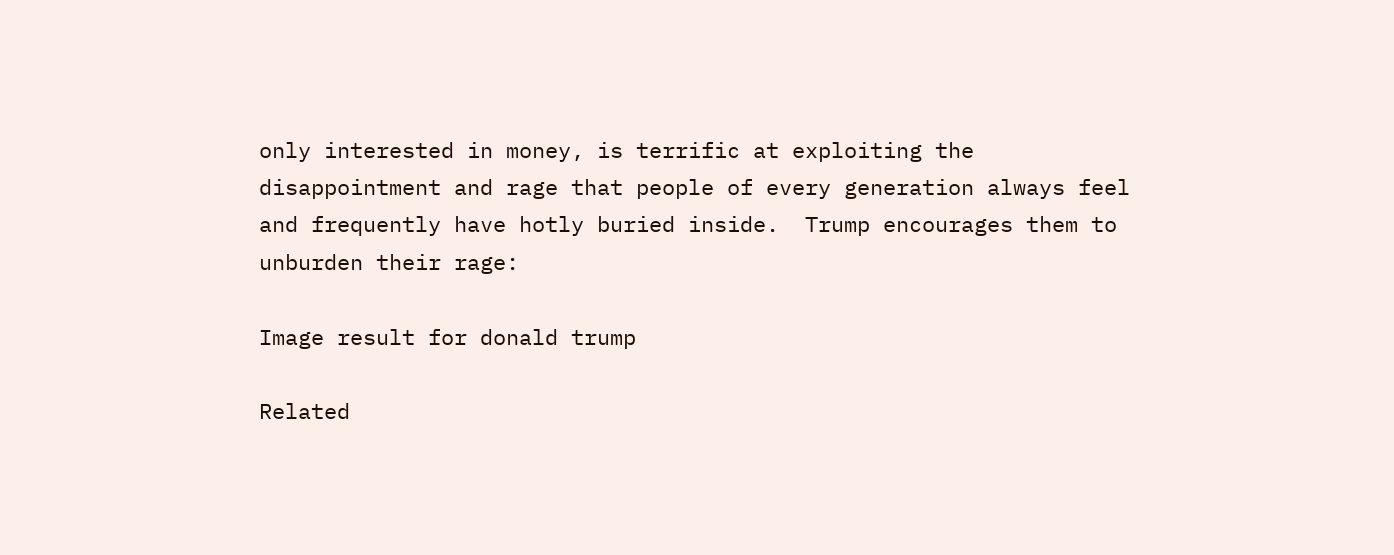only interested in money, is terrific at exploiting the disappointment and rage that people of every generation always feel and frequently have hotly buried inside.  Trump encourages them to unburden their rage:

Image result for donald trump

Related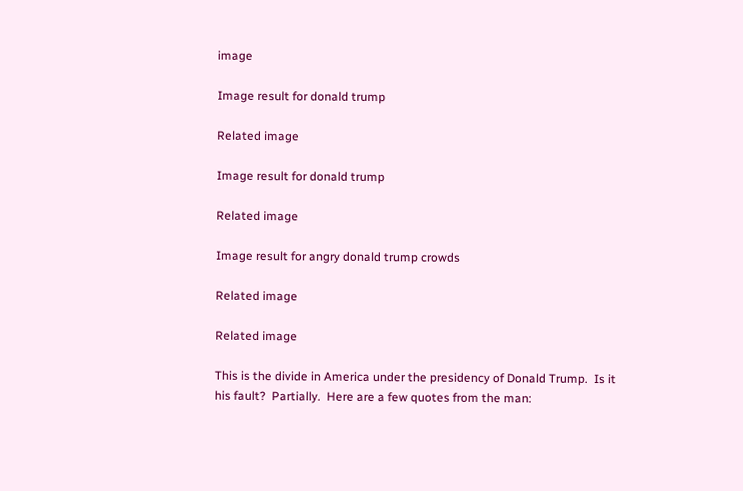image

Image result for donald trump

Related image

Image result for donald trump

Related image

Image result for angry donald trump crowds

Related image

Related image

This is the divide in America under the presidency of Donald Trump.  Is it his fault?  Partially.  Here are a few quotes from the man: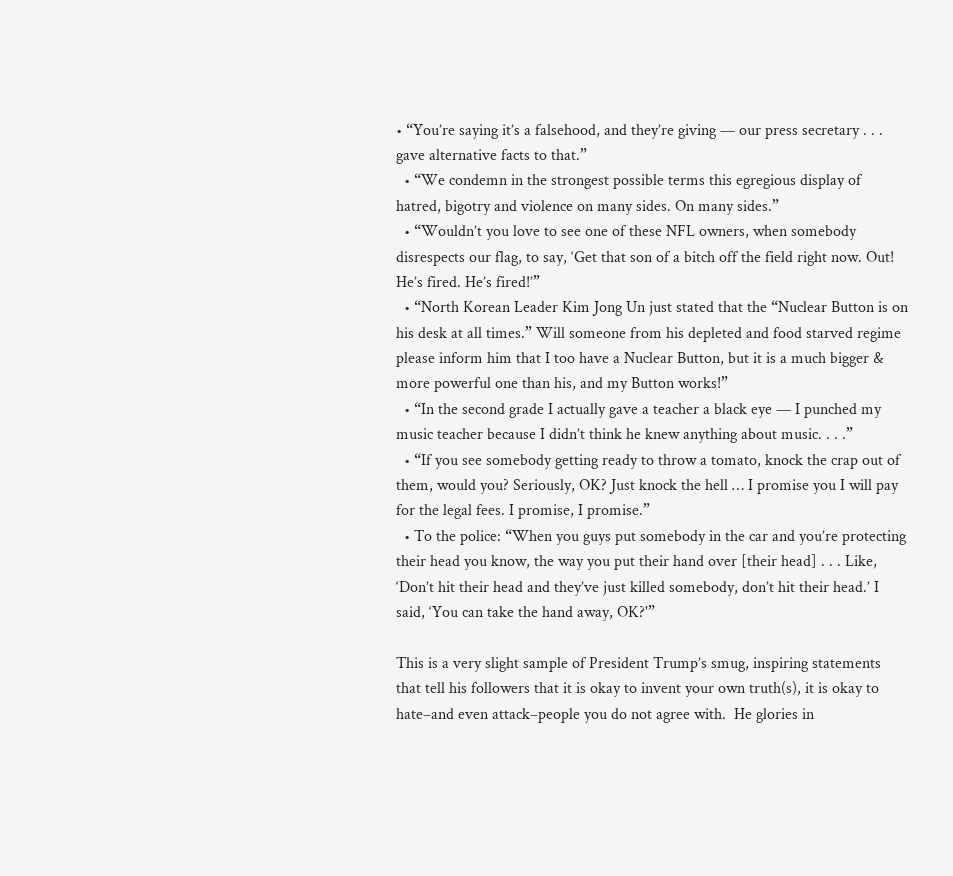• “You’re saying it’s a falsehood, and they’re giving — our press secretary . . . gave alternative facts to that.”
  • “We condemn in the strongest possible terms this egregious display of hatred, bigotry and violence on many sides. On many sides.”
  • “Wouldn’t you love to see one of these NFL owners, when somebody disrespects our flag, to say, ‘Get that son of a bitch off the field right now. Out! He’s fired. He’s fired!’”
  • “North Korean Leader Kim Jong Un just stated that the “Nuclear Button is on his desk at all times.” Will someone from his depleted and food starved regime please inform him that I too have a Nuclear Button, but it is a much bigger & more powerful one than his, and my Button works!”
  • “In the second grade I actually gave a teacher a black eye — I punched my music teacher because I didn’t think he knew anything about music. . . .”
  • “If you see somebody getting ready to throw a tomato, knock the crap out of them, would you? Seriously, OK? Just knock the hell … I promise you I will pay for the legal fees. I promise, I promise.”
  • To the police: “When you guys put somebody in the car and you’re protecting their head you know, the way you put their hand over [their head] . . . Like, ‘Don’t hit their head and they’ve just killed somebody, don’t hit their head.’ I said, ‘You can take the hand away, OK?'”

This is a very slight sample of President Trump’s smug, inspiring statements that tell his followers that it is okay to invent your own truth(s), it is okay to hate–and even attack–people you do not agree with.  He glories in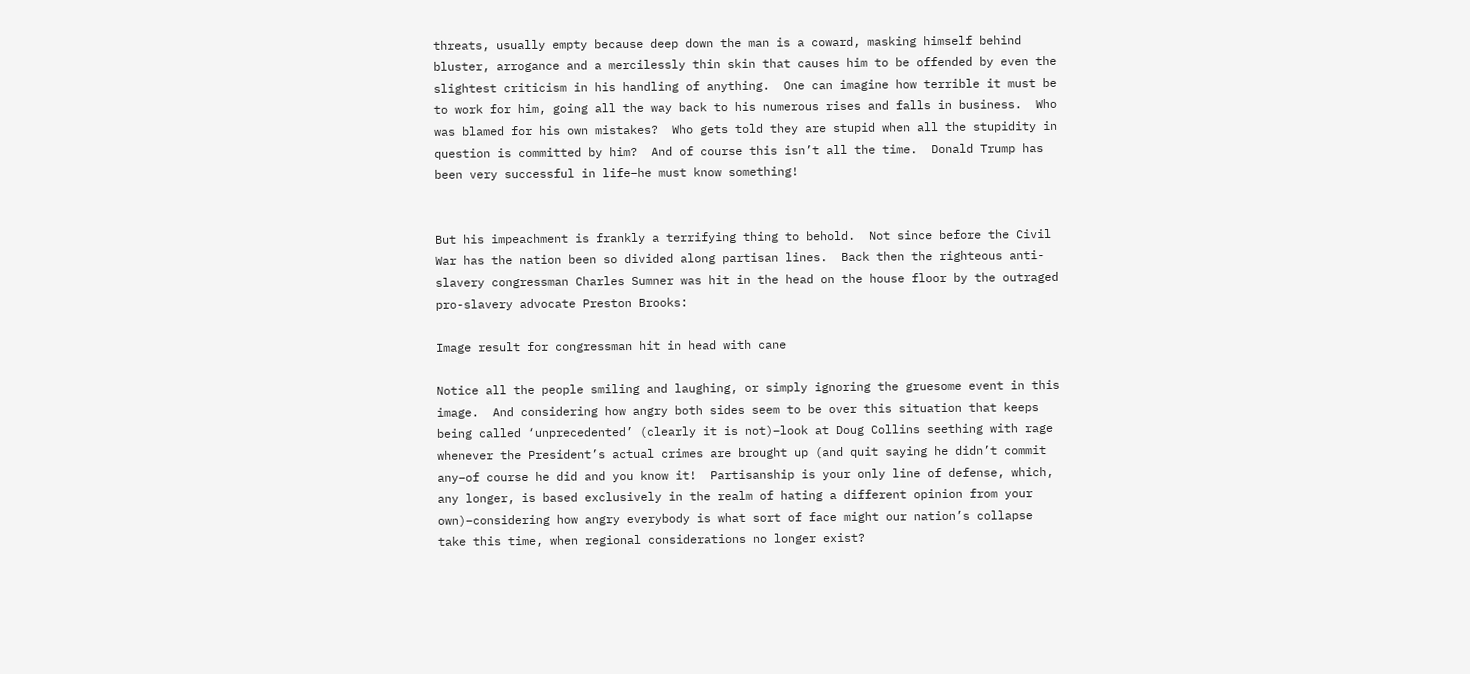threats, usually empty because deep down the man is a coward, masking himself behind bluster, arrogance and a mercilessly thin skin that causes him to be offended by even the slightest criticism in his handling of anything.  One can imagine how terrible it must be to work for him, going all the way back to his numerous rises and falls in business.  Who was blamed for his own mistakes?  Who gets told they are stupid when all the stupidity in question is committed by him?  And of course this isn’t all the time.  Donald Trump has been very successful in life–he must know something!


But his impeachment is frankly a terrifying thing to behold.  Not since before the Civil War has the nation been so divided along partisan lines.  Back then the righteous anti-slavery congressman Charles Sumner was hit in the head on the house floor by the outraged pro-slavery advocate Preston Brooks:

Image result for congressman hit in head with cane

Notice all the people smiling and laughing, or simply ignoring the gruesome event in this image.  And considering how angry both sides seem to be over this situation that keeps being called ‘unprecedented’ (clearly it is not)–look at Doug Collins seething with rage whenever the President’s actual crimes are brought up (and quit saying he didn’t commit any–of course he did and you know it!  Partisanship is your only line of defense, which, any longer, is based exclusively in the realm of hating a different opinion from your own)–considering how angry everybody is what sort of face might our nation’s collapse take this time, when regional considerations no longer exist?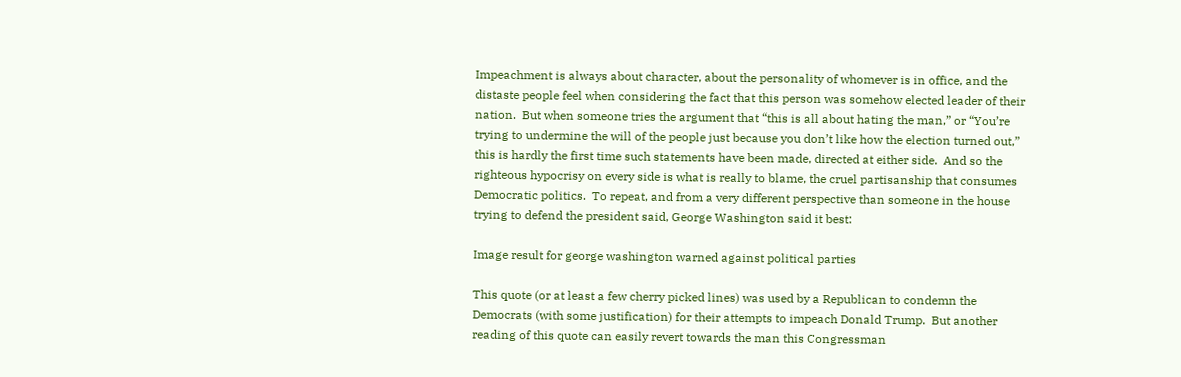Impeachment is always about character, about the personality of whomever is in office, and the distaste people feel when considering the fact that this person was somehow elected leader of their nation.  But when someone tries the argument that “this is all about hating the man,” or “You’re trying to undermine the will of the people just because you don’t like how the election turned out,” this is hardly the first time such statements have been made, directed at either side.  And so the righteous hypocrisy on every side is what is really to blame, the cruel partisanship that consumes Democratic politics.  To repeat, and from a very different perspective than someone in the house trying to defend the president said, George Washington said it best:

Image result for george washington warned against political parties

This quote (or at least a few cherry picked lines) was used by a Republican to condemn the Democrats (with some justification) for their attempts to impeach Donald Trump.  But another reading of this quote can easily revert towards the man this Congressman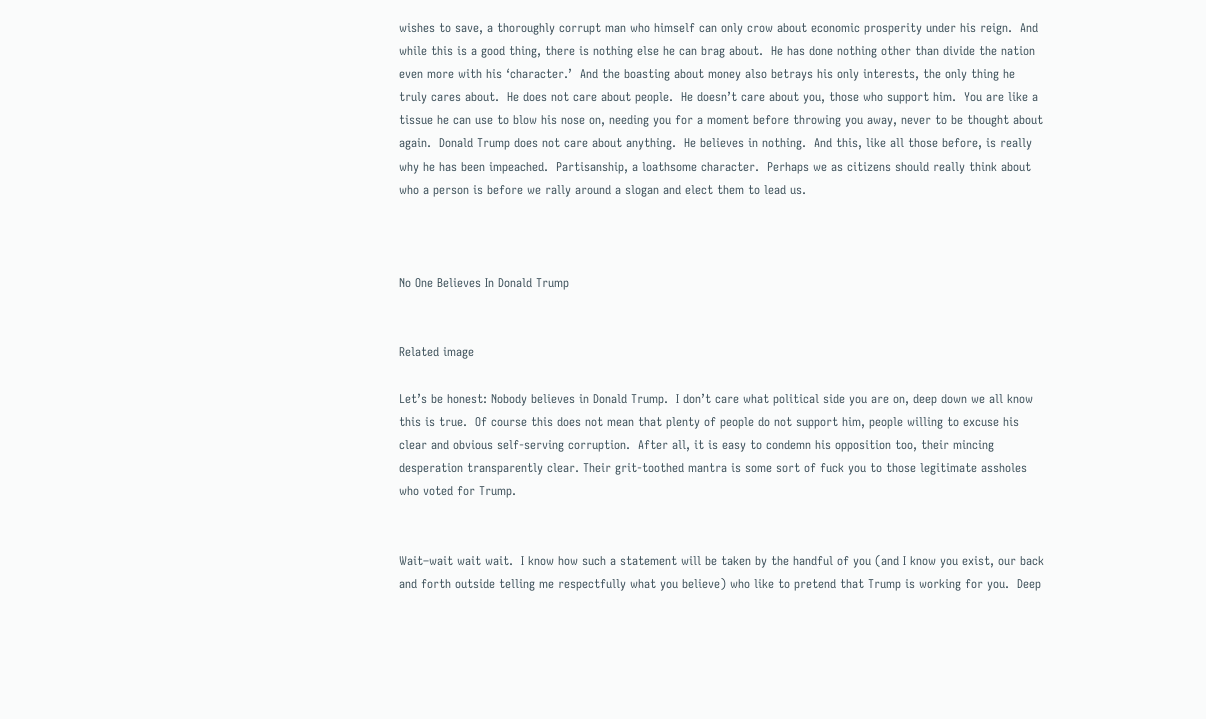wishes to save, a thoroughly corrupt man who himself can only crow about economic prosperity under his reign.  And while this is a good thing, there is nothing else he can brag about.  He has done nothing other than divide the nation even more with his ‘character.’  And the boasting about money also betrays his only interests, the only thing he truly cares about.  He does not care about people.  He doesn’t care about you, those who support him.  You are like a tissue he can use to blow his nose on, needing you for a moment before throwing you away, never to be thought about again.  Donald Trump does not care about anything.  He believes in nothing.  And this, like all those before, is really why he has been impeached.  Partisanship, a loathsome character.  Perhaps we as citizens should really think about who a person is before we rally around a slogan and elect them to lead us.



No One Believes In Donald Trump


Related image

Let’s be honest: Nobody believes in Donald Trump.  I don’t care what political side you are on, deep down we all know this is true.  Of course this does not mean that plenty of people do not support him, people willing to excuse his clear and obvious self-serving corruption.  After all, it is easy to condemn his opposition too, their mincing desperation transparently clear. Their grit-toothed mantra is some sort of fuck you to those legitimate assholes who voted for Trump.


Wait–wait wait wait.  I know how such a statement will be taken by the handful of you (and I know you exist, our back and forth outside telling me respectfully what you believe) who like to pretend that Trump is working for you.  Deep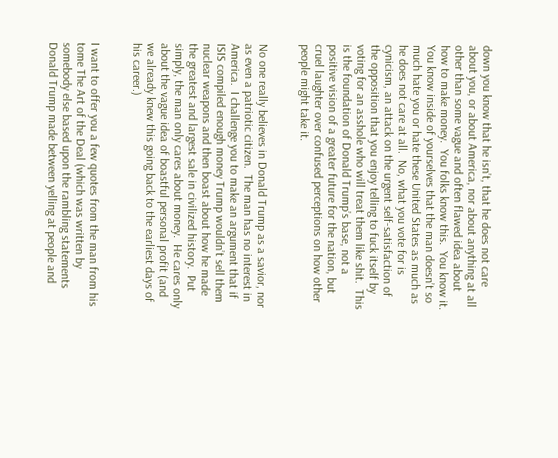down you know that he isn’t, that he does not care about you, or about America, nor about anything at all other than some vague and often flawed idea about how to make money.  You folks know this.  You know it.  You know inside of yourselves that the man doesn’t so much hate you or hate these United States as much as he does not care at all.  No, what you vote for is cynicism, an attack on the urgent self-satisfaction of the opposition that you enjoy telling to fuck itself by voting for an asshole who will treat them like shit.  This is the foundation of Donald Trump’s base, not a positive vision of a greater future for the nation, but cruel laughter over confused perceptions on how other people might take it.


No one really believes in Donald Trump as a savior, nor as even a patriotic citizen.  The man has no interest in America.  I challenge you to make an argument that if ISIS compiled enough money Trump wouldn’t sell them nuclear weapons and then boast about how he made the greatest and largest sale in civilized history.  Put simply, the man only cares about money.  He cares only about the vague idea of boastful personal profit (and we already knew this going back to the earliest days of his career.)


I want to offer you a few quotes from the man from his tome The Art of the Deal (which was written by somebody else based upon the rambling statements Donald Trump made between yelling at people and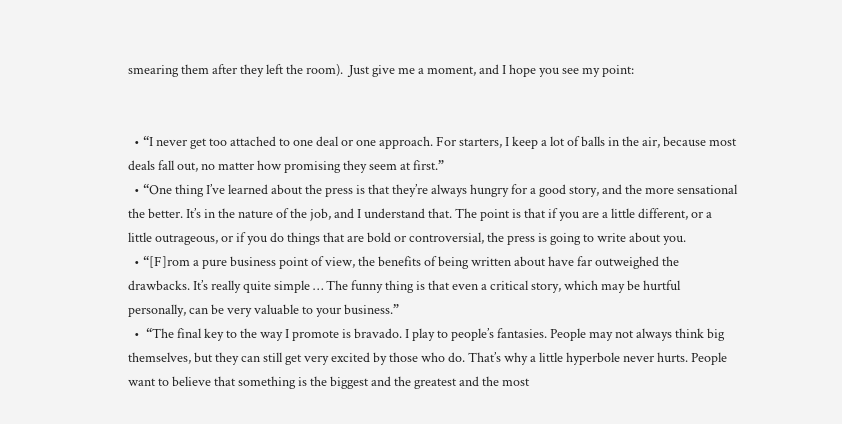smearing them after they left the room).  Just give me a moment, and I hope you see my point:


  • “I never get too attached to one deal or one approach. For starters, I keep a lot of balls in the air, because most deals fall out, no matter how promising they seem at first.”
  • “One thing I’ve learned about the press is that they’re always hungry for a good story, and the more sensational the better. It’s in the nature of the job, and I understand that. The point is that if you are a little different, or a little outrageous, or if you do things that are bold or controversial, the press is going to write about you.
  • “[F]rom a pure business point of view, the benefits of being written about have far outweighed the drawbacks. It’s really quite simple … The funny thing is that even a critical story, which may be hurtful personally, can be very valuable to your business.”
  •  “The final key to the way I promote is bravado. I play to people’s fantasies. People may not always think big themselves, but they can still get very excited by those who do. That’s why a little hyperbole never hurts. People want to believe that something is the biggest and the greatest and the most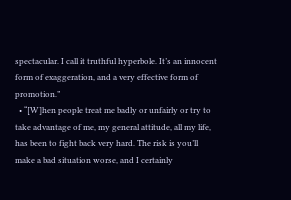spectacular. I call it truthful hyperbole. It’s an innocent form of exaggeration, and a very effective form of promotion.”
  • “[W]hen people treat me badly or unfairly or try to take advantage of me, my general attitude, all my life, has been to fight back very hard. The risk is you’ll make a bad situation worse, and I certainly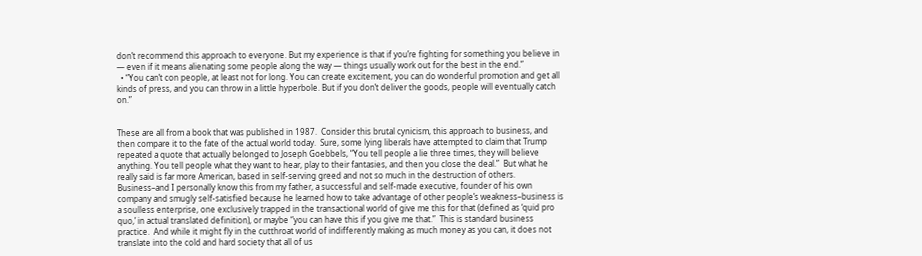don’t recommend this approach to everyone. But my experience is that if you’re fighting for something you believe in — even if it means alienating some people along the way — things usually work out for the best in the end.”
  • “You can’t con people, at least not for long. You can create excitement, you can do wonderful promotion and get all kinds of press, and you can throw in a little hyperbole. But if you don’t deliver the goods, people will eventually catch on.”


These are all from a book that was published in 1987.  Consider this brutal cynicism, this approach to business, and then compare it to the fate of the actual world today.  Sure, some lying liberals have attempted to claim that Trump repeated a quote that actually belonged to Joseph Goebbels, “You tell people a lie three times, they will believe anything. You tell people what they want to hear, play to their fantasies, and then you close the deal.”  But what he really said is far more American, based in self-serving greed and not so much in the destruction of others.  Business–and I personally know this from my father, a successful and self-made executive, founder of his own company and smugly self-satisfied because he learned how to take advantage of other people’s weakness–business is a soulless enterprise, one exclusively trapped in the transactional world of give me this for that (defined as ‘quid pro quo,’ in actual translated definition), or maybe “you can have this if you give me that.”  This is standard business practice.  And while it might fly in the cutthroat world of indifferently making as much money as you can, it does not translate into the cold and hard society that all of us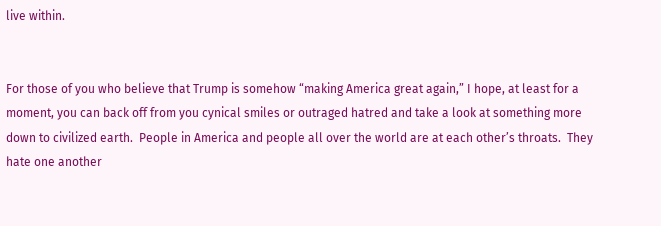live within.


For those of you who believe that Trump is somehow “making America great again,” I hope, at least for a moment, you can back off from you cynical smiles or outraged hatred and take a look at something more down to civilized earth.  People in America and people all over the world are at each other’s throats.  They hate one another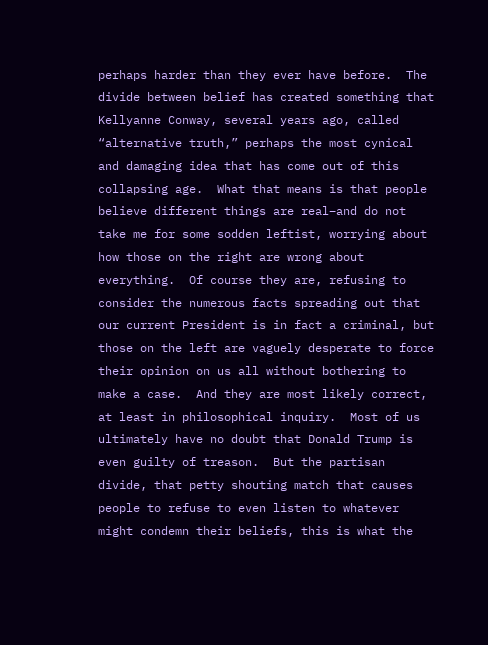perhaps harder than they ever have before.  The divide between belief has created something that Kellyanne Conway, several years ago, called “alternative truth,” perhaps the most cynical and damaging idea that has come out of this collapsing age.  What that means is that people believe different things are real–and do not take me for some sodden leftist, worrying about how those on the right are wrong about everything.  Of course they are, refusing to consider the numerous facts spreading out that our current President is in fact a criminal, but those on the left are vaguely desperate to force their opinion on us all without bothering to make a case.  And they are most likely correct, at least in philosophical inquiry.  Most of us ultimately have no doubt that Donald Trump is even guilty of treason.  But the partisan divide, that petty shouting match that causes people to refuse to even listen to whatever might condemn their beliefs, this is what the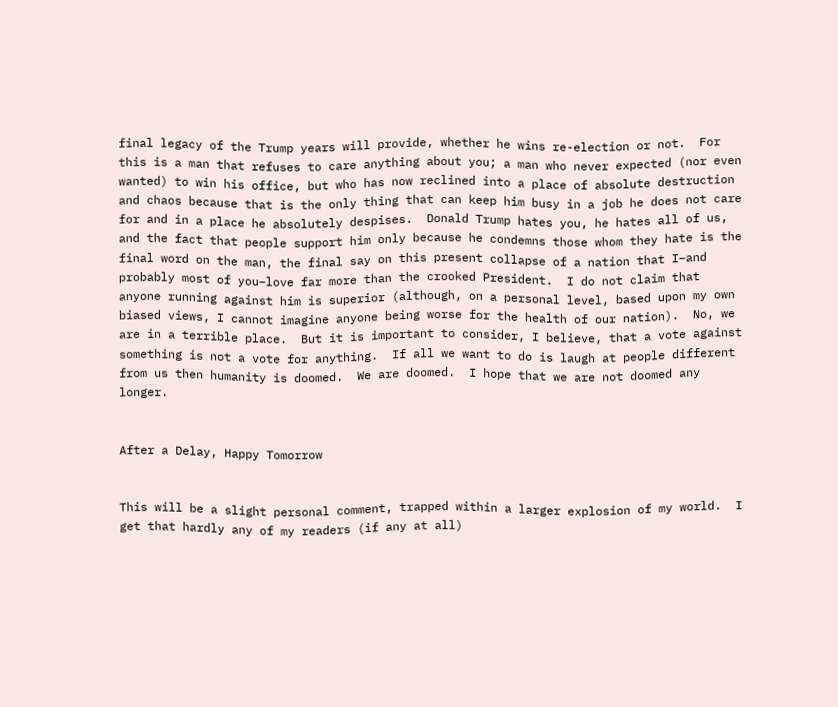final legacy of the Trump years will provide, whether he wins re-election or not.  For this is a man that refuses to care anything about you; a man who never expected (nor even wanted) to win his office, but who has now reclined into a place of absolute destruction and chaos because that is the only thing that can keep him busy in a job he does not care for and in a place he absolutely despises.  Donald Trump hates you, he hates all of us, and the fact that people support him only because he condemns those whom they hate is the final word on the man, the final say on this present collapse of a nation that I–and probably most of you–love far more than the crooked President.  I do not claim that anyone running against him is superior (although, on a personal level, based upon my own biased views, I cannot imagine anyone being worse for the health of our nation).  No, we are in a terrible place.  But it is important to consider, I believe, that a vote against something is not a vote for anything.  If all we want to do is laugh at people different from us then humanity is doomed.  We are doomed.  I hope that we are not doomed any longer.


After a Delay, Happy Tomorrow


This will be a slight personal comment, trapped within a larger explosion of my world.  I get that hardly any of my readers (if any at all)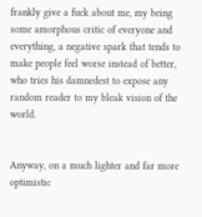frankly give a fuck about me, my being some amorphous critic of everyone and everything, a negative spark that tends to make people feel worse instead of better, who tries his damnedest to expose any random reader to my bleak vision of the world.


Anyway, on a much lighter and far more optimistic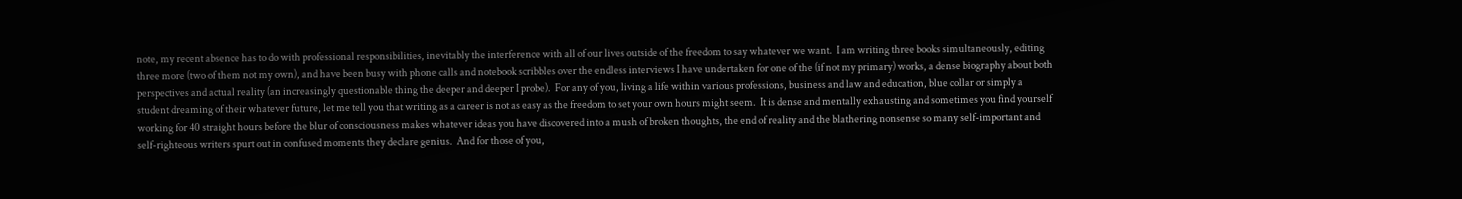note, my recent absence has to do with professional responsibilities, inevitably the interference with all of our lives outside of the freedom to say whatever we want.  I am writing three books simultaneously, editing three more (two of them not my own), and have been busy with phone calls and notebook scribbles over the endless interviews I have undertaken for one of the (if not my primary) works, a dense biography about both perspectives and actual reality (an increasingly questionable thing the deeper and deeper I probe).  For any of you, living a life within various professions, business and law and education, blue collar or simply a student dreaming of their whatever future, let me tell you that writing as a career is not as easy as the freedom to set your own hours might seem.  It is dense and mentally exhausting and sometimes you find yourself working for 40 straight hours before the blur of consciousness makes whatever ideas you have discovered into a mush of broken thoughts, the end of reality and the blathering nonsense so many self-important and self-righteous writers spurt out in confused moments they declare genius.  And for those of you,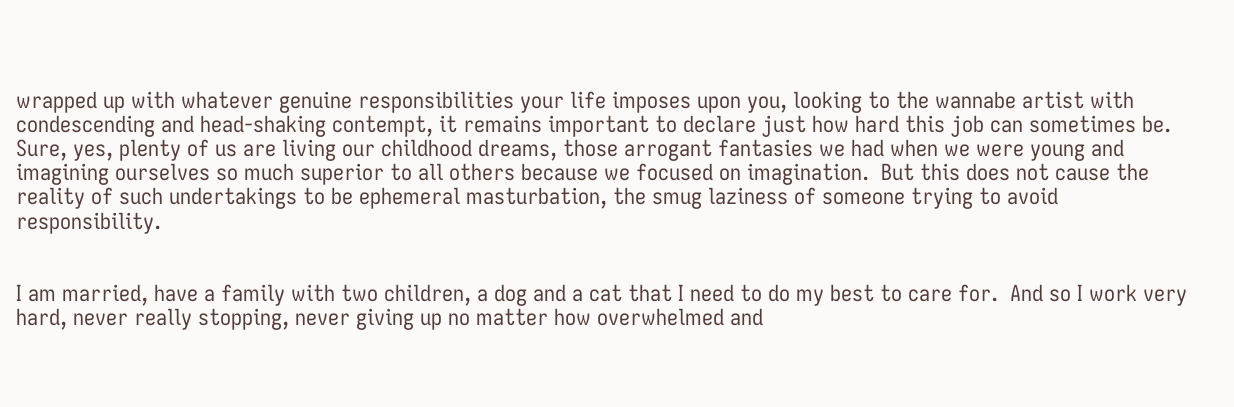wrapped up with whatever genuine responsibilities your life imposes upon you, looking to the wannabe artist with condescending and head-shaking contempt, it remains important to declare just how hard this job can sometimes be.  Sure, yes, plenty of us are living our childhood dreams, those arrogant fantasies we had when we were young and imagining ourselves so much superior to all others because we focused on imagination.  But this does not cause the reality of such undertakings to be ephemeral masturbation, the smug laziness of someone trying to avoid responsibility.


I am married, have a family with two children, a dog and a cat that I need to do my best to care for.  And so I work very hard, never really stopping, never giving up no matter how overwhelmed and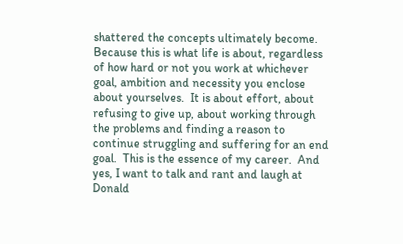shattered the concepts ultimately become.  Because this is what life is about, regardless of how hard or not you work at whichever goal, ambition and necessity you enclose about yourselves.  It is about effort, about refusing to give up, about working through the problems and finding a reason to continue struggling and suffering for an end goal.  This is the essence of my career.  And yes, I want to talk and rant and laugh at Donald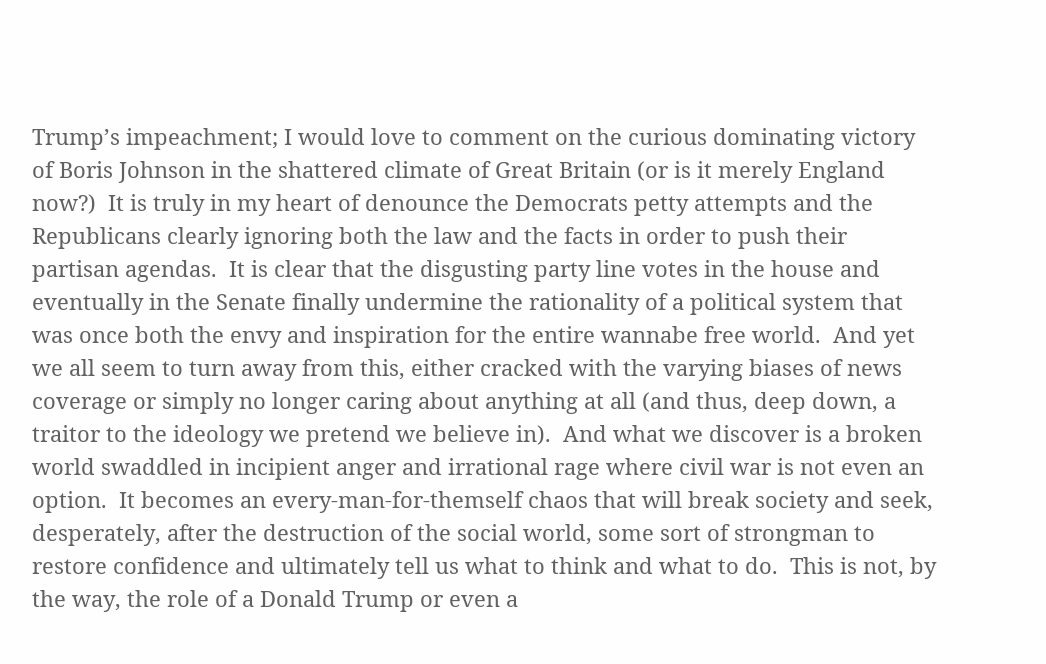Trump’s impeachment; I would love to comment on the curious dominating victory of Boris Johnson in the shattered climate of Great Britain (or is it merely England now?)  It is truly in my heart of denounce the Democrats petty attempts and the Republicans clearly ignoring both the law and the facts in order to push their partisan agendas.  It is clear that the disgusting party line votes in the house and eventually in the Senate finally undermine the rationality of a political system that was once both the envy and inspiration for the entire wannabe free world.  And yet we all seem to turn away from this, either cracked with the varying biases of news coverage or simply no longer caring about anything at all (and thus, deep down, a traitor to the ideology we pretend we believe in).  And what we discover is a broken world swaddled in incipient anger and irrational rage where civil war is not even an option.  It becomes an every-man-for-themself chaos that will break society and seek, desperately, after the destruction of the social world, some sort of strongman to restore confidence and ultimately tell us what to think and what to do.  This is not, by the way, the role of a Donald Trump or even a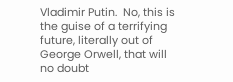Vladimir Putin.  No, this is the guise of a terrifying future, literally out of George Orwell, that will no doubt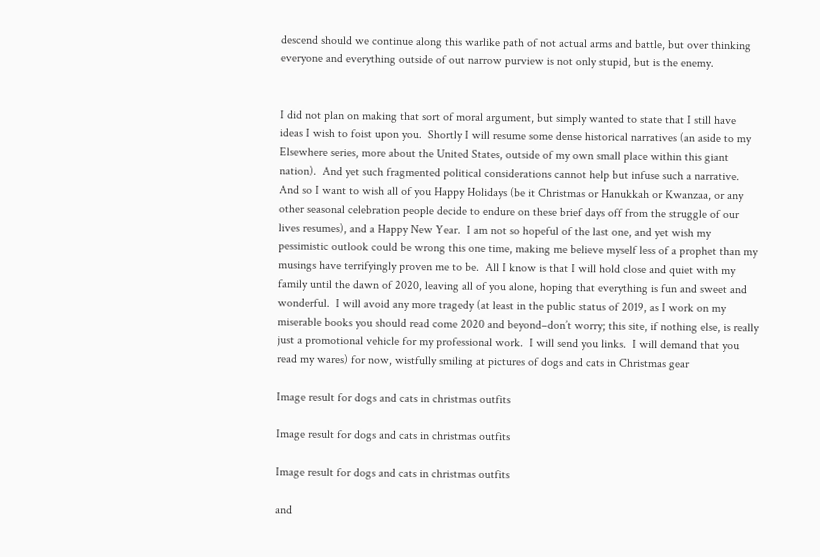descend should we continue along this warlike path of not actual arms and battle, but over thinking everyone and everything outside of out narrow purview is not only stupid, but is the enemy.


I did not plan on making that sort of moral argument, but simply wanted to state that I still have ideas I wish to foist upon you.  Shortly I will resume some dense historical narratives (an aside to my Elsewhere series, more about the United States, outside of my own small place within this giant nation).  And yet such fragmented political considerations cannot help but infuse such a narrative.  And so I want to wish all of you Happy Holidays (be it Christmas or Hanukkah or Kwanzaa, or any other seasonal celebration people decide to endure on these brief days off from the struggle of our lives resumes), and a Happy New Year.  I am not so hopeful of the last one, and yet wish my pessimistic outlook could be wrong this one time, making me believe myself less of a prophet than my musings have terrifyingly proven me to be.  All I know is that I will hold close and quiet with my family until the dawn of 2020, leaving all of you alone, hoping that everything is fun and sweet and wonderful.  I will avoid any more tragedy (at least in the public status of 2019, as I work on my miserable books you should read come 2020 and beyond–don’t worry; this site, if nothing else, is really just a promotional vehicle for my professional work.  I will send you links.  I will demand that you read my wares) for now, wistfully smiling at pictures of dogs and cats in Christmas gear

Image result for dogs and cats in christmas outfits

Image result for dogs and cats in christmas outfits

Image result for dogs and cats in christmas outfits

and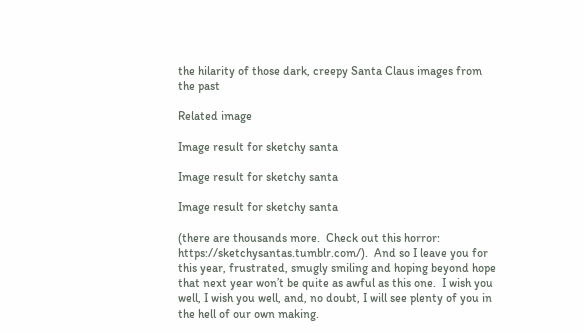the hilarity of those dark, creepy Santa Claus images from the past

Related image

Image result for sketchy santa

Image result for sketchy santa

Image result for sketchy santa

(there are thousands more.  Check out this horror: https://sketchysantas.tumblr.com/).  And so I leave you for this year, frustrated, smugly smiling and hoping beyond hope that next year won’t be quite as awful as this one.  I wish you well, I wish you well, and, no doubt, I will see plenty of you in the hell of our own making.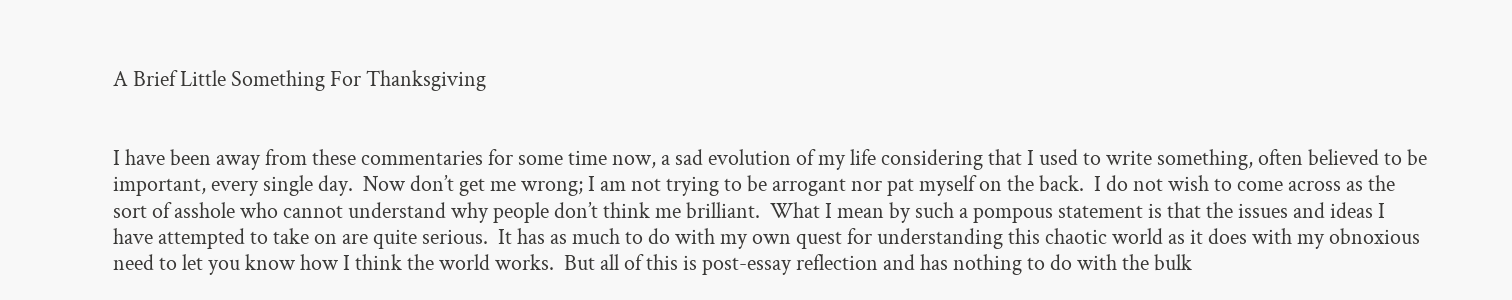A Brief Little Something For Thanksgiving


I have been away from these commentaries for some time now, a sad evolution of my life considering that I used to write something, often believed to be important, every single day.  Now don’t get me wrong; I am not trying to be arrogant nor pat myself on the back.  I do not wish to come across as the sort of asshole who cannot understand why people don’t think me brilliant.  What I mean by such a pompous statement is that the issues and ideas I have attempted to take on are quite serious.  It has as much to do with my own quest for understanding this chaotic world as it does with my obnoxious need to let you know how I think the world works.  But all of this is post-essay reflection and has nothing to do with the bulk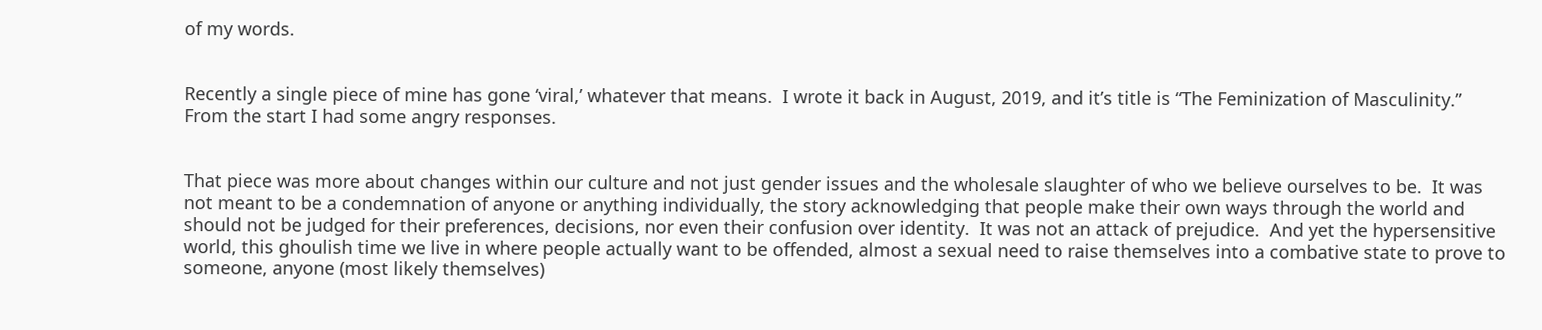of my words.


Recently a single piece of mine has gone ‘viral,’ whatever that means.  I wrote it back in August, 2019, and it’s title is “The Feminization of Masculinity.”  From the start I had some angry responses.


That piece was more about changes within our culture and not just gender issues and the wholesale slaughter of who we believe ourselves to be.  It was not meant to be a condemnation of anyone or anything individually, the story acknowledging that people make their own ways through the world and should not be judged for their preferences, decisions, nor even their confusion over identity.  It was not an attack of prejudice.  And yet the hypersensitive world, this ghoulish time we live in where people actually want to be offended, almost a sexual need to raise themselves into a combative state to prove to someone, anyone (most likely themselves)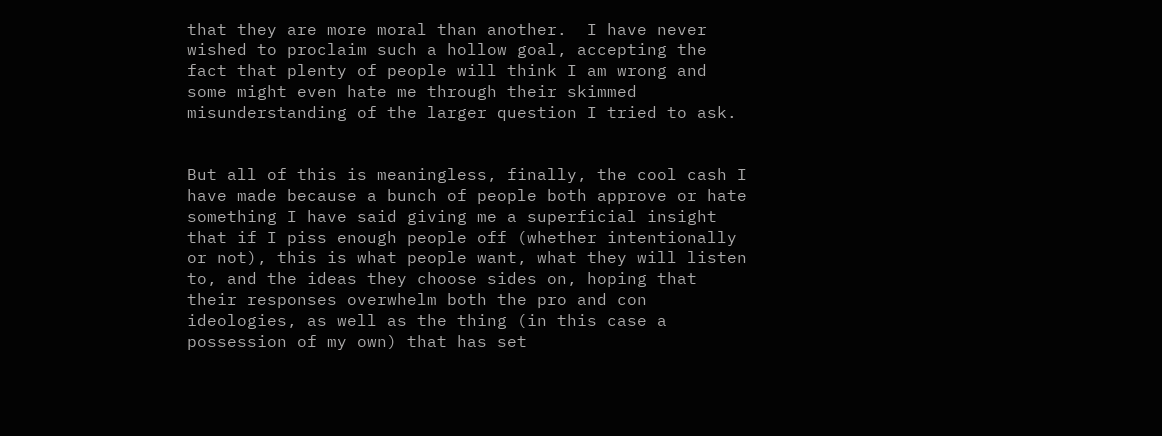that they are more moral than another.  I have never wished to proclaim such a hollow goal, accepting the fact that plenty of people will think I am wrong and some might even hate me through their skimmed misunderstanding of the larger question I tried to ask.


But all of this is meaningless, finally, the cool cash I have made because a bunch of people both approve or hate something I have said giving me a superficial insight that if I piss enough people off (whether intentionally or not), this is what people want, what they will listen to, and the ideas they choose sides on, hoping that their responses overwhelm both the pro and con ideologies, as well as the thing (in this case a possession of my own) that has set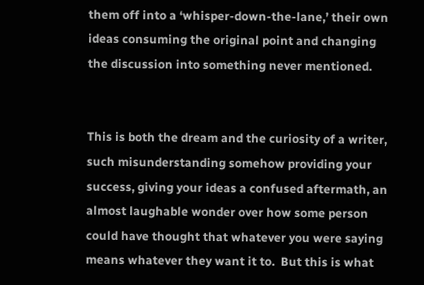them off into a ‘whisper-down-the-lane,’ their own ideas consuming the original point and changing the discussion into something never mentioned.


This is both the dream and the curiosity of a writer, such misunderstanding somehow providing your success, giving your ideas a confused aftermath, an almost laughable wonder over how some person could have thought that whatever you were saying means whatever they want it to.  But this is what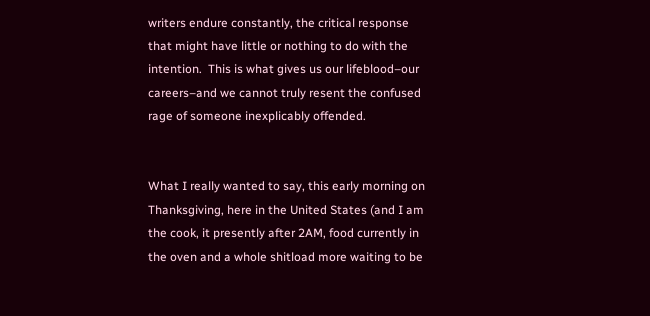writers endure constantly, the critical response that might have little or nothing to do with the intention.  This is what gives us our lifeblood–our careers–and we cannot truly resent the confused rage of someone inexplicably offended.


What I really wanted to say, this early morning on Thanksgiving, here in the United States (and I am the cook, it presently after 2AM, food currently in the oven and a whole shitload more waiting to be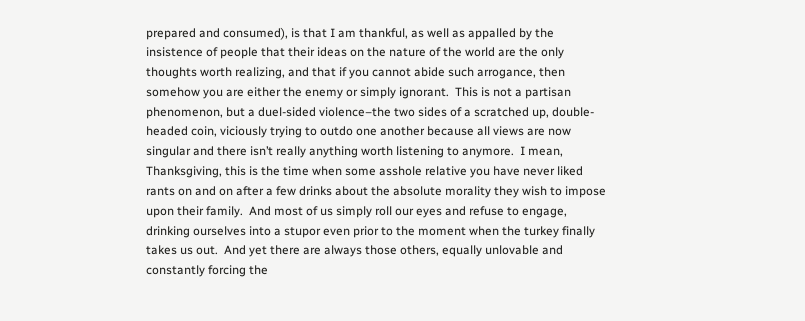prepared and consumed), is that I am thankful, as well as appalled by the insistence of people that their ideas on the nature of the world are the only thoughts worth realizing, and that if you cannot abide such arrogance, then somehow you are either the enemy or simply ignorant.  This is not a partisan phenomenon, but a duel-sided violence–the two sides of a scratched up, double-headed coin, viciously trying to outdo one another because all views are now singular and there isn’t really anything worth listening to anymore.  I mean, Thanksgiving, this is the time when some asshole relative you have never liked rants on and on after a few drinks about the absolute morality they wish to impose upon their family.  And most of us simply roll our eyes and refuse to engage, drinking ourselves into a stupor even prior to the moment when the turkey finally takes us out.  And yet there are always those others, equally unlovable and constantly forcing the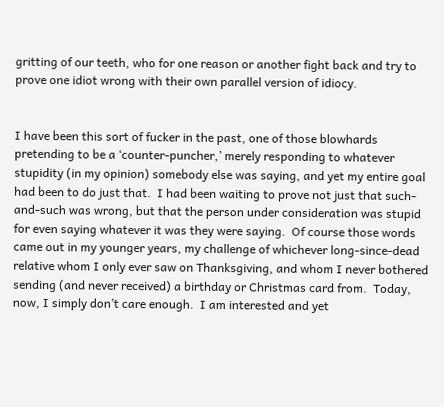gritting of our teeth, who for one reason or another fight back and try to prove one idiot wrong with their own parallel version of idiocy.


I have been this sort of fucker in the past, one of those blowhards pretending to be a ‘counter-puncher,’ merely responding to whatever stupidity (in my opinion) somebody else was saying, and yet my entire goal had been to do just that.  I had been waiting to prove not just that such-and-such was wrong, but that the person under consideration was stupid for even saying whatever it was they were saying.  Of course those words came out in my younger years, my challenge of whichever long-since-dead relative whom I only ever saw on Thanksgiving, and whom I never bothered sending (and never received) a birthday or Christmas card from.  Today, now, I simply don’t care enough.  I am interested and yet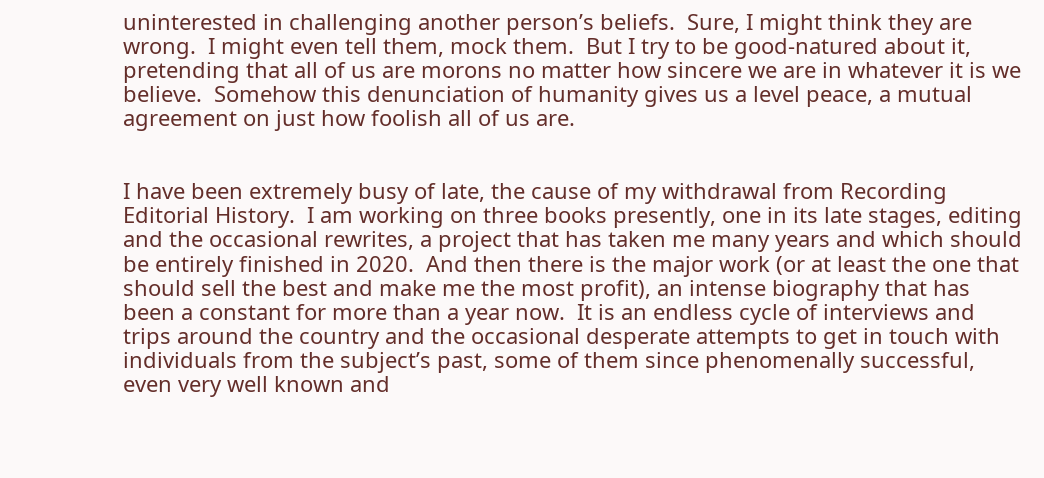uninterested in challenging another person’s beliefs.  Sure, I might think they are wrong.  I might even tell them, mock them.  But I try to be good-natured about it, pretending that all of us are morons no matter how sincere we are in whatever it is we believe.  Somehow this denunciation of humanity gives us a level peace, a mutual agreement on just how foolish all of us are.


I have been extremely busy of late, the cause of my withdrawal from Recording Editorial History.  I am working on three books presently, one in its late stages, editing and the occasional rewrites, a project that has taken me many years and which should be entirely finished in 2020.  And then there is the major work (or at least the one that should sell the best and make me the most profit), an intense biography that has been a constant for more than a year now.  It is an endless cycle of interviews and trips around the country and the occasional desperate attempts to get in touch with individuals from the subject’s past, some of them since phenomenally successful, even very well known and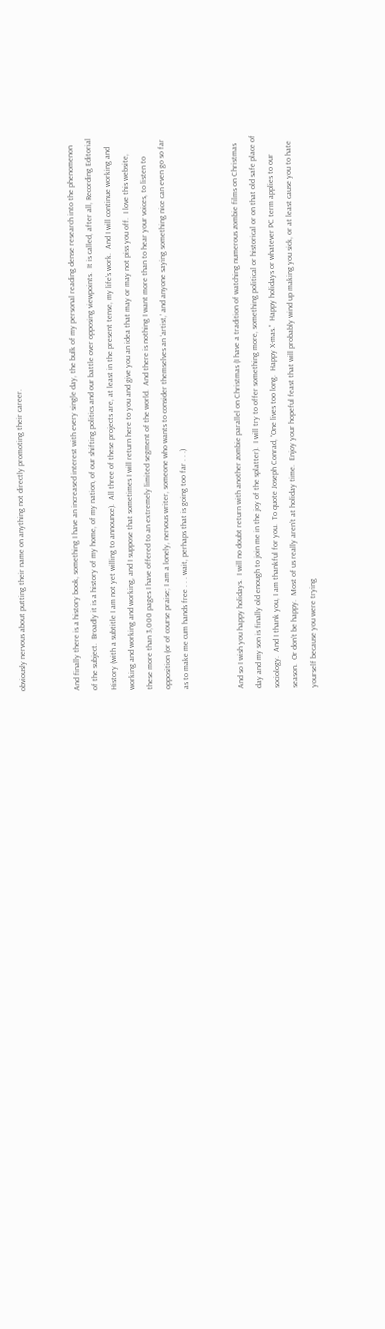obviously nervous about putting their name on anything not directly promoting their career.


And finally there is a history book, something I have an increased interest with every single day, the bulk of my personal reading dense research into the phenomenon of the subject.  Broadly it is a history of my home, of my nation, of our shifting politics and our battle over opposing viewpoints.  It is called, after all, Recording Editorial History (with a subtitle I am not yet willing to announce).  All three of these projects are, at least in the present tense, my life’s work.  And I will continue working and working and working and working, and I suppose that sometimes I will return here to you and give you an idea that may or may not piss you off.  I love this website, these more than 3,000 pages I have offered to an extremely limited segment of the world.  And there is nothing I want more than to hear your voices, to listen to opposition (or of course praise; I am a lonely, nervous writer, someone who wants to consider themselves an ‘artist,’ and anyone saying something nice can even go so far as to make me cum hands free . . . wait, perhaps that is going too far . . .)


And so I wish you happy holidays.  I will no doubt return with another zombie parallel on Christmas (I have a tradition of watching numerous zombie films on Christmas day and my son is finally old enough to join me in the joy of the splatter).  I will try to offer something more, something political or historical or on that old safe place of sociology.  And I thank you, I am thankful for you.  To quote Joseph Conrad, “One lives too long.  Happy X-mas.”  Happy holidays or whatever PC term applies to our season.  Or don’t be happy.  Most of us really aren’t at holiday time.  Enjoy your hopeful feast that will probably wind up making you sick, or at least cause you to hate yourself because you were trying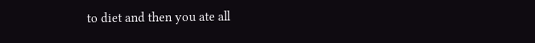to diet and then you ate all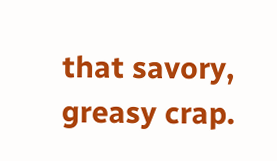that savory, greasy crap.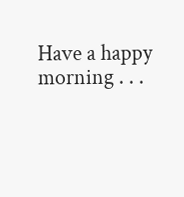Have a happy morning . . .